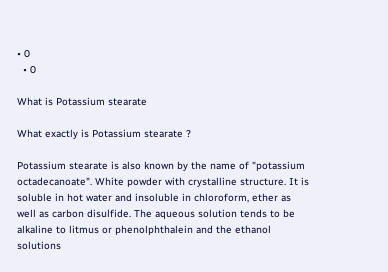• 0
  • 0

What is Potassium stearate

What exactly is Potassium stearate ?

Potassium stearate is also known by the name of "potassium octadecanoate". White powder with crystalline structure. It is soluble in hot water and insoluble in chloroform, ether as well as carbon disulfide. The aqueous solution tends to be alkaline to litmus or phenolphthalein and the ethanol solutions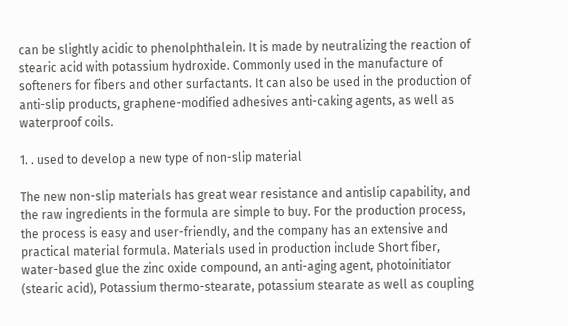can be slightly acidic to phenolphthalein. It is made by neutralizing the reaction of stearic acid with potassium hydroxide. Commonly used in the manufacture of softeners for fibers and other surfactants. It can also be used in the production of anti-slip products, graphene-modified adhesives anti-caking agents, as well as waterproof coils.

1. . used to develop a new type of non-slip material

The new non-slip materials has great wear resistance and antislip capability, and the raw ingredients in the formula are simple to buy. For the production process, the process is easy and user-friendly, and the company has an extensive and practical material formula. Materials used in production include Short fiber, water-based glue the zinc oxide compound, an anti-aging agent, photoinitiator (stearic acid), Potassium thermo-stearate, potassium stearate as well as coupling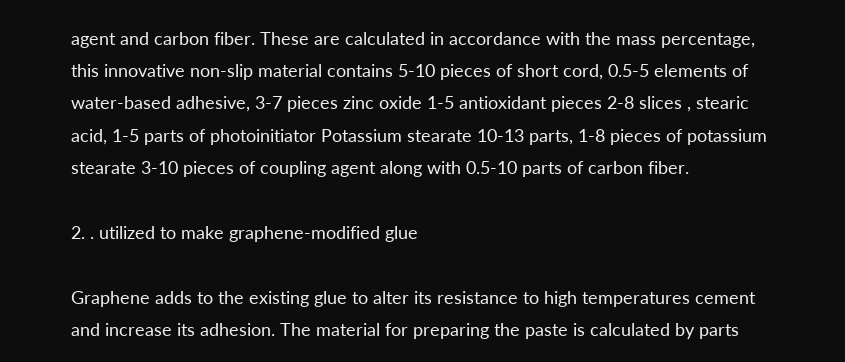agent and carbon fiber. These are calculated in accordance with the mass percentage, this innovative non-slip material contains 5-10 pieces of short cord, 0.5-5 elements of water-based adhesive, 3-7 pieces zinc oxide 1-5 antioxidant pieces 2-8 slices , stearic acid, 1-5 parts of photoinitiator Potassium stearate 10-13 parts, 1-8 pieces of potassium stearate 3-10 pieces of coupling agent along with 0.5-10 parts of carbon fiber.

2. . utilized to make graphene-modified glue

Graphene adds to the existing glue to alter its resistance to high temperatures cement and increase its adhesion. The material for preparing the paste is calculated by parts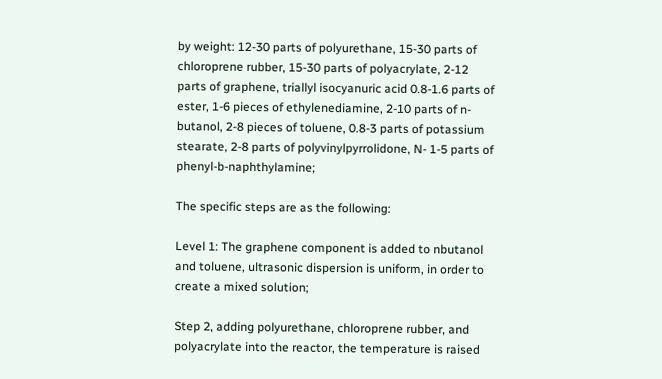by weight: 12-30 parts of polyurethane, 15-30 parts of chloroprene rubber, 15-30 parts of polyacrylate, 2-12 parts of graphene, triallyl isocyanuric acid 0.8-1.6 parts of ester, 1-6 pieces of ethylenediamine, 2-10 parts of n-butanol, 2-8 pieces of toluene, 0.8-3 parts of potassium stearate, 2-8 parts of polyvinylpyrrolidone, N- 1-5 parts of phenyl-b-naphthylamine;

The specific steps are as the following:

Level 1: The graphene component is added to nbutanol and toluene, ultrasonic dispersion is uniform, in order to create a mixed solution;

Step 2, adding polyurethane, chloroprene rubber, and polyacrylate into the reactor, the temperature is raised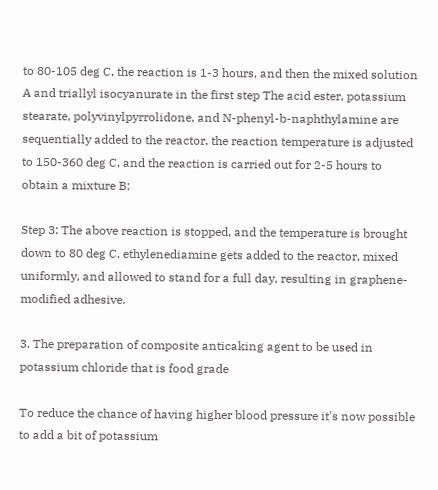to 80-105 deg C, the reaction is 1-3 hours, and then the mixed solution A and triallyl isocyanurate in the first step The acid ester, potassium stearate, polyvinylpyrrolidone, and N-phenyl-b-naphthylamine are sequentially added to the reactor, the reaction temperature is adjusted to 150-360 deg C, and the reaction is carried out for 2-5 hours to obtain a mixture B;

Step 3: The above reaction is stopped, and the temperature is brought down to 80 deg C, ethylenediamine gets added to the reactor, mixed uniformly, and allowed to stand for a full day, resulting in graphene-modified adhesive.

3. The preparation of composite anticaking agent to be used in potassium chloride that is food grade

To reduce the chance of having higher blood pressure it's now possible to add a bit of potassium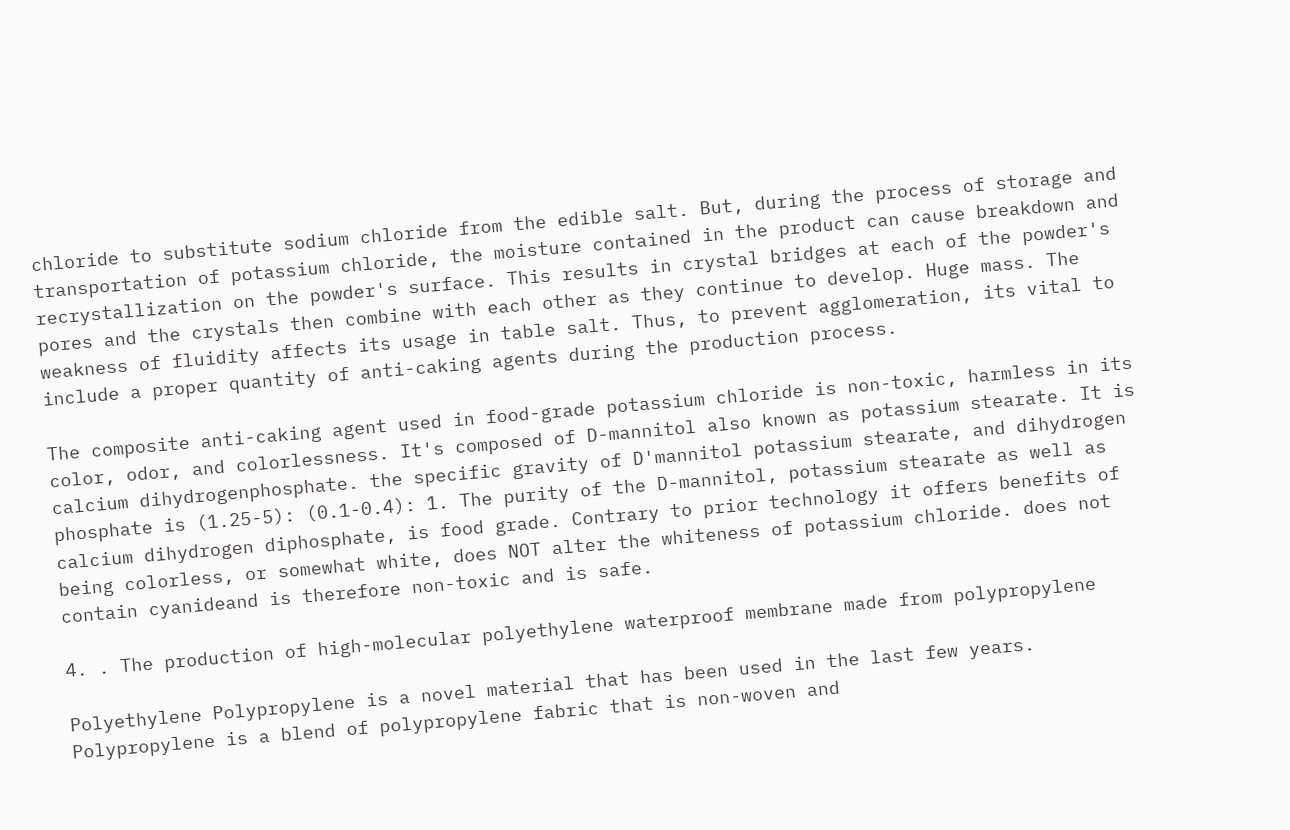chloride to substitute sodium chloride from the edible salt. But, during the process of storage and transportation of potassium chloride, the moisture contained in the product can cause breakdown and recrystallization on the powder's surface. This results in crystal bridges at each of the powder's pores and the crystals then combine with each other as they continue to develop. Huge mass. The weakness of fluidity affects its usage in table salt. Thus, to prevent agglomeration, its vital to include a proper quantity of anti-caking agents during the production process.

The composite anti-caking agent used in food-grade potassium chloride is non-toxic, harmless in its color, odor, and colorlessness. It's composed of D-mannitol also known as potassium stearate. It is calcium dihydrogenphosphate. the specific gravity of D'mannitol potassium stearate, and dihydrogen phosphate is (1.25-5): (0.1-0.4): 1. The purity of the D-mannitol, potassium stearate as well as calcium dihydrogen diphosphate, is food grade. Contrary to prior technology it offers benefits of being colorless, or somewhat white, does NOT alter the whiteness of potassium chloride. does not contain cyanideand is therefore non-toxic and is safe.

4. . The production of high-molecular polyethylene waterproof membrane made from polypropylene

Polyethylene Polypropylene is a novel material that has been used in the last few years. Polypropylene is a blend of polypropylene fabric that is non-woven and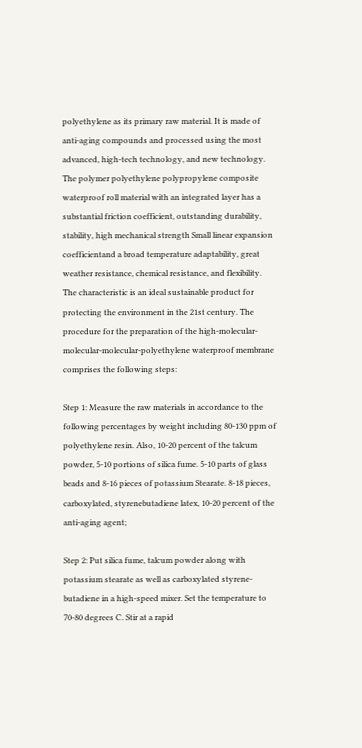polyethylene as its primary raw material. It is made of anti-aging compounds and processed using the most advanced, high-tech technology, and new technology. The polymer polyethylene polypropylene composite waterproof roll material with an integrated layer has a substantial friction coefficient, outstanding durability, stability, high mechanical strength Small linear expansion coefficientand a broad temperature adaptability, great weather resistance, chemical resistance, and flexibility. The characteristic is an ideal sustainable product for protecting the environment in the 21st century. The procedure for the preparation of the high-molecular-molecular-molecular-polyethylene waterproof membrane comprises the following steps:

Step 1: Measure the raw materials in accordance to the following percentages by weight including 80-130 ppm of polyethylene resin. Also, 10-20 percent of the talcum powder, 5-10 portions of silica fume. 5-10 parts of glass beads and 8-16 pieces of potassium Stearate. 8-18 pieces, carboxylated, styrenebutadiene latex, 10-20 percent of the anti-aging agent;

Step 2: Put silica fume, talcum powder along with potassium stearate as well as carboxylated styrene-butadiene in a high-speed mixer. Set the temperature to 70-80 degrees C. Stir at a rapid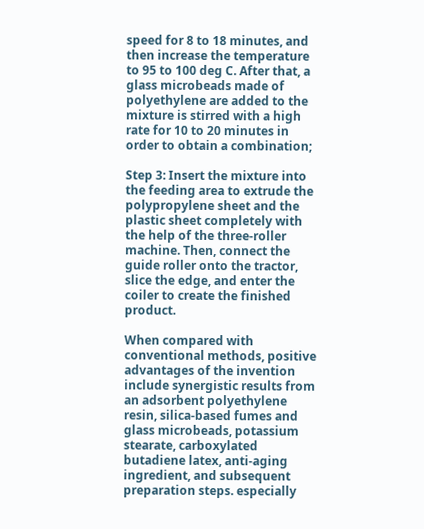speed for 8 to 18 minutes, and then increase the temperature to 95 to 100 deg C. After that, a glass microbeads made of polyethylene are added to the mixture is stirred with a high rate for 10 to 20 minutes in order to obtain a combination;

Step 3: Insert the mixture into the feeding area to extrude the polypropylene sheet and the plastic sheet completely with the help of the three-roller machine. Then, connect the guide roller onto the tractor, slice the edge, and enter the coiler to create the finished product.

When compared with conventional methods, positive advantages of the invention include synergistic results from an adsorbent polyethylene resin, silica-based fumes and glass microbeads, potassium stearate, carboxylated butadiene latex, anti-aging ingredient, and subsequent preparation steps. especially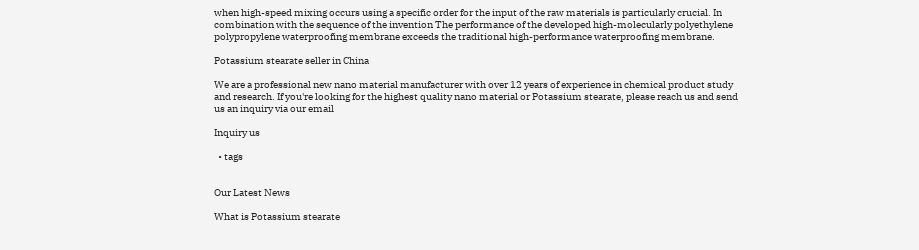when high-speed mixing occurs using a specific order for the input of the raw materials is particularly crucial. In combination with the sequence of the invention The performance of the developed high-molecularly polyethylene polypropylene waterproofing membrane exceeds the traditional high-performance waterproofing membrane.

Potassium stearate seller in China

We are a professional new nano material manufacturer with over 12 years of experience in chemical product study and research. If you're looking for the highest quality nano material or Potassium stearate, please reach us and send us an inquiry via our email

Inquiry us

  • tags


Our Latest News

What is Potassium stearate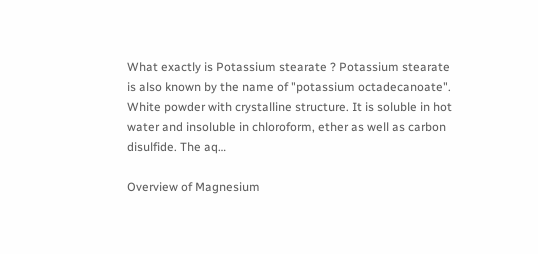What exactly is Potassium stearate ? Potassium stearate is also known by the name of "potassium octadecanoate". White powder with crystalline structure. It is soluble in hot water and insoluble in chloroform, ether as well as carbon disulfide. The aq…

Overview of Magnesium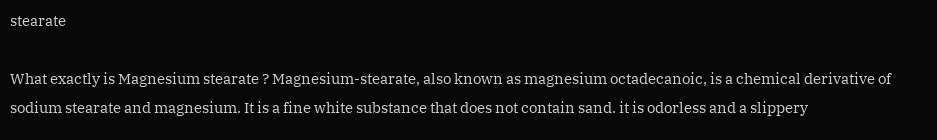stearate

What exactly is Magnesium stearate ? Magnesium-stearate, also known as magnesium octadecanoic, is a chemical derivative of sodium stearate and magnesium. It is a fine white substance that does not contain sand. it is odorless and a slippery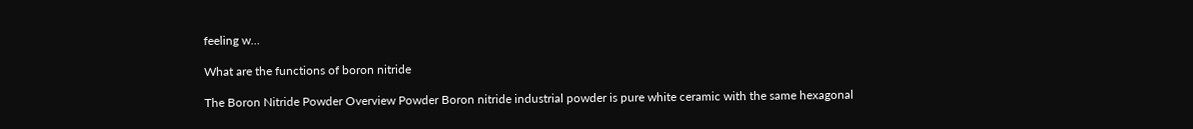feeling w…

What are the functions of boron nitride

The Boron Nitride Powder Overview Powder Boron nitride industrial powder is pure white ceramic with the same hexagonal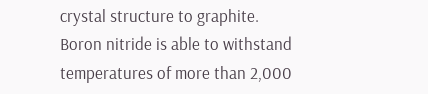crystal structure to graphite. Boron nitride is able to withstand temperatures of more than 2,000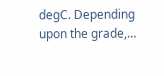degC. Depending upon the grade,…